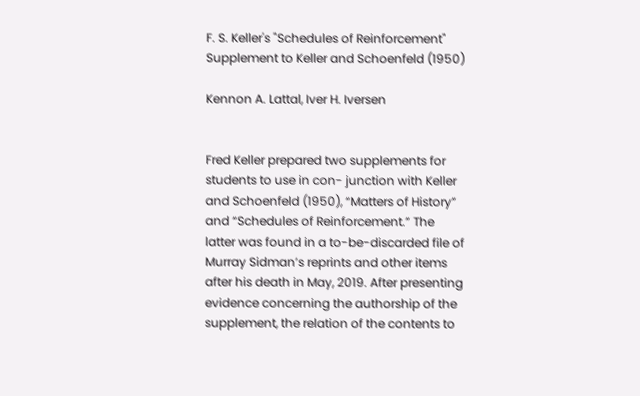F. S. Keller's "Schedules of Reinforcement" Supplement to Keller and Schoenfeld (1950)

Kennon A. Lattal, Iver H. Iversen


Fred Keller prepared two supplements for students to use in con- junction with Keller and Schoenfeld (1950), “Matters of History” and “Schedules of Reinforcement.” The latter was found in a to-be-discarded file of Murray Sidman’s reprints and other items after his death in May, 2019. After presenting evidence concerning the authorship of the supplement, the relation of the contents to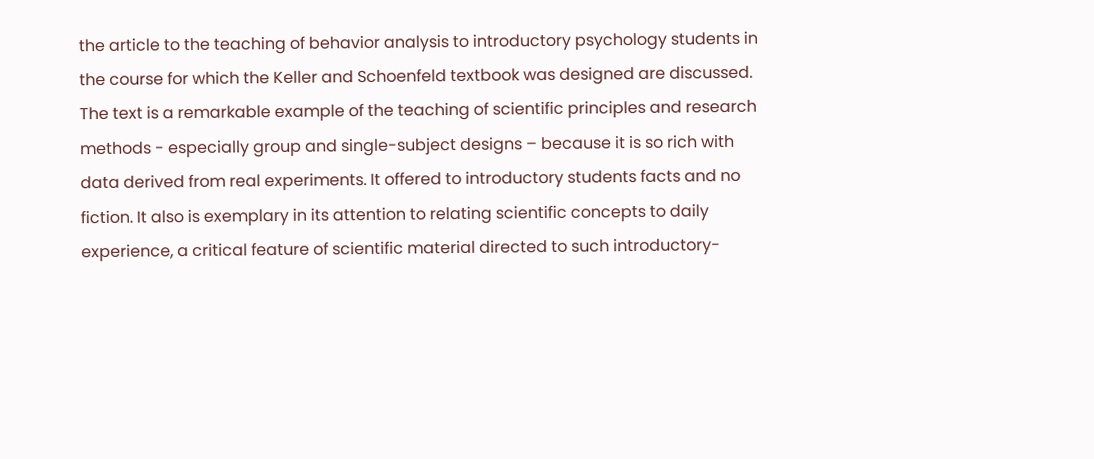the article to the teaching of behavior analysis to introductory psychology students in the course for which the Keller and Schoenfeld textbook was designed are discussed. The text is a remarkable example of the teaching of scientific principles and research methods - especially group and single-subject designs – because it is so rich with data derived from real experiments. It offered to introductory students facts and no fiction. It also is exemplary in its attention to relating scientific concepts to daily experience, a critical feature of scientific material directed to such introductory-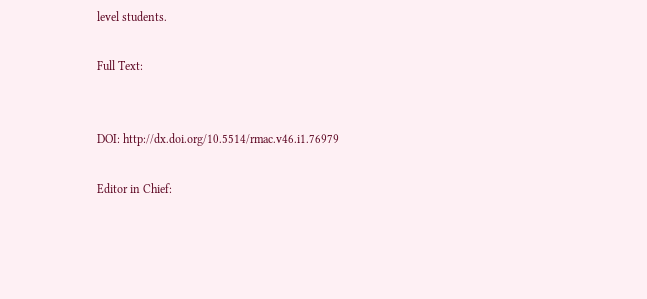level students.

Full Text:


DOI: http://dx.doi.org/10.5514/rmac.v46.i1.76979

Editor in Chief: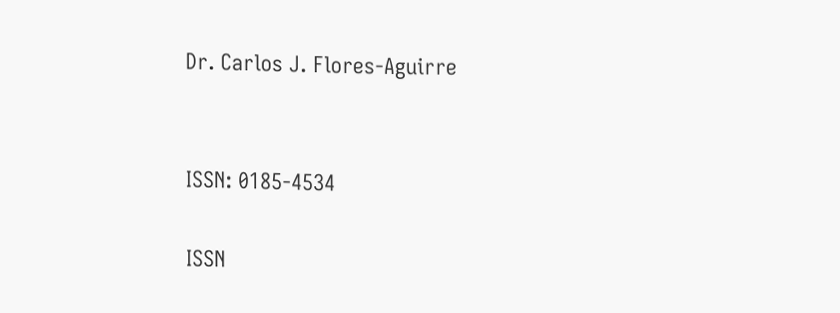Dr. Carlos J. Flores-Aguirre


ISSN: 0185-4534

ISSN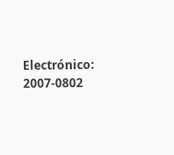Electrónico: 2007-0802